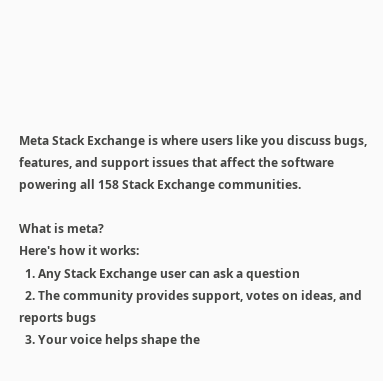Meta Stack Exchange is where users like you discuss bugs, features, and support issues that affect the software powering all 158 Stack Exchange communities.

What is meta?
Here's how it works:
  1. Any Stack Exchange user can ask a question
  2. The community provides support, votes on ideas, and reports bugs
  3. Your voice helps shape the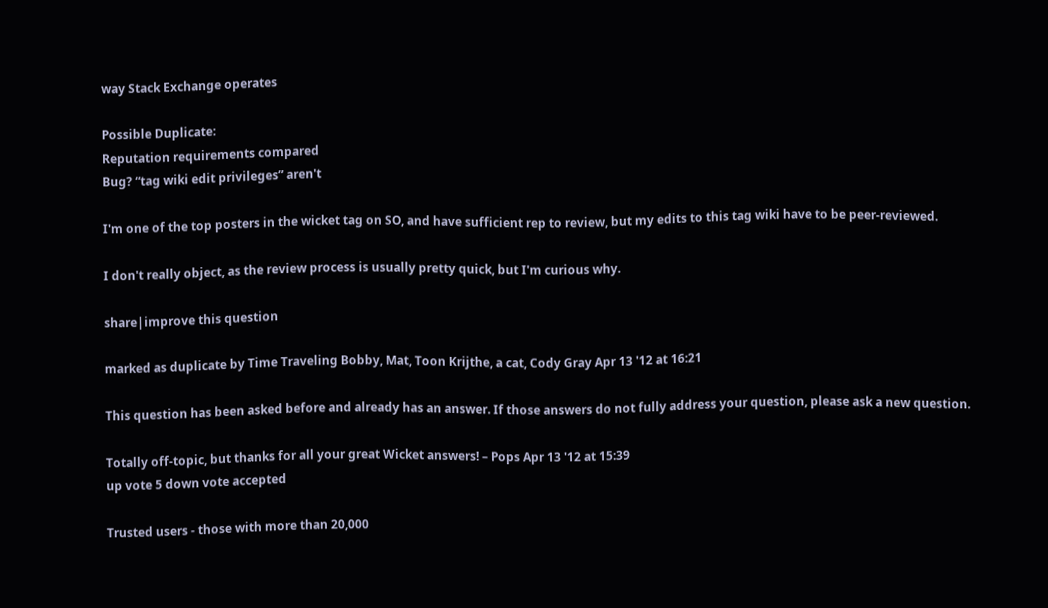way Stack Exchange operates

Possible Duplicate:
Reputation requirements compared
Bug? “tag wiki edit privileges” aren't

I'm one of the top posters in the wicket tag on SO, and have sufficient rep to review, but my edits to this tag wiki have to be peer-reviewed.

I don't really object, as the review process is usually pretty quick, but I'm curious why.

share|improve this question

marked as duplicate by Time Traveling Bobby, Mat, Toon Krijthe, a cat, Cody Gray Apr 13 '12 at 16:21

This question has been asked before and already has an answer. If those answers do not fully address your question, please ask a new question.

Totally off-topic, but thanks for all your great Wicket answers! – Pops Apr 13 '12 at 15:39
up vote 5 down vote accepted

Trusted users - those with more than 20,000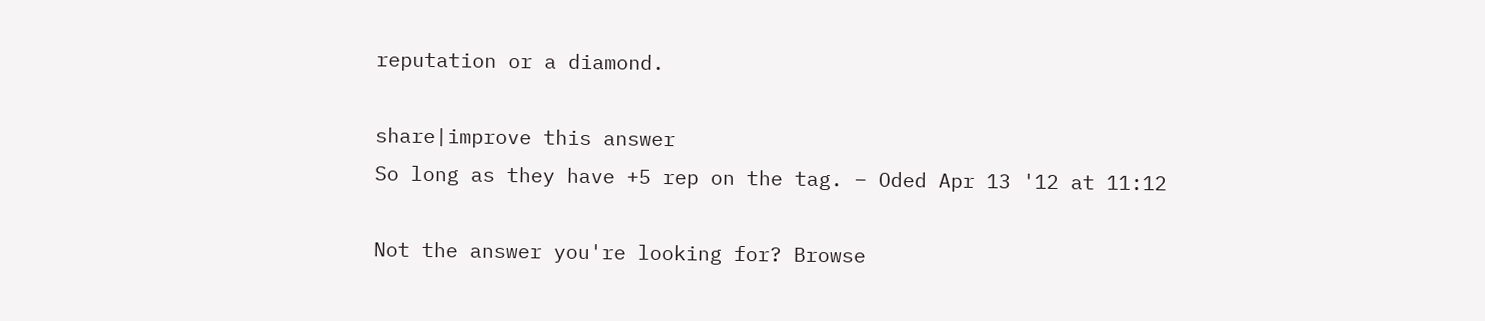reputation or a diamond.

share|improve this answer
So long as they have +5 rep on the tag. – Oded Apr 13 '12 at 11:12

Not the answer you're looking for? Browse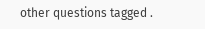other questions tagged .